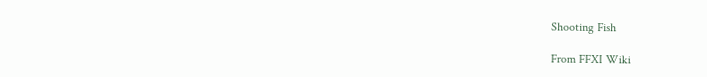Shooting Fish

From FFXI Wiki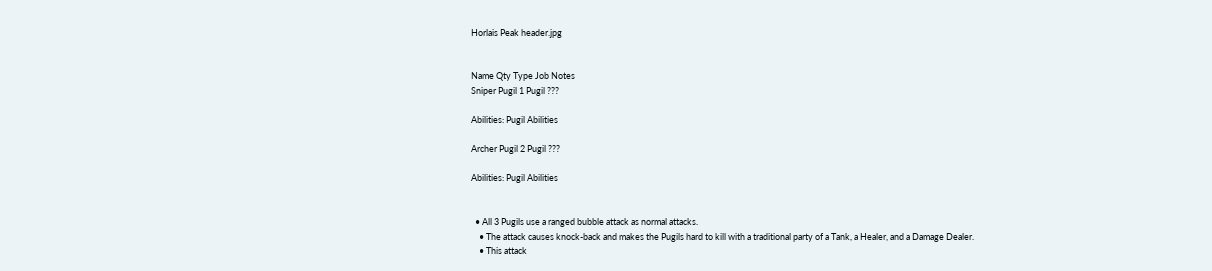Horlais Peak header.jpg


Name Qty Type Job Notes
Sniper Pugil 1 Pugil ???

Abilities: Pugil Abilities

Archer Pugil 2 Pugil ???

Abilities: Pugil Abilities


  • All 3 Pugils use a ranged bubble attack as normal attacks.
    • The attack causes knock-back and makes the Pugils hard to kill with a traditional party of a Tank, a Healer, and a Damage Dealer.
    • This attack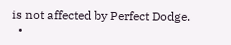is not affected by Perfect Dodge.
  •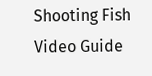Shooting Fish Video Guide